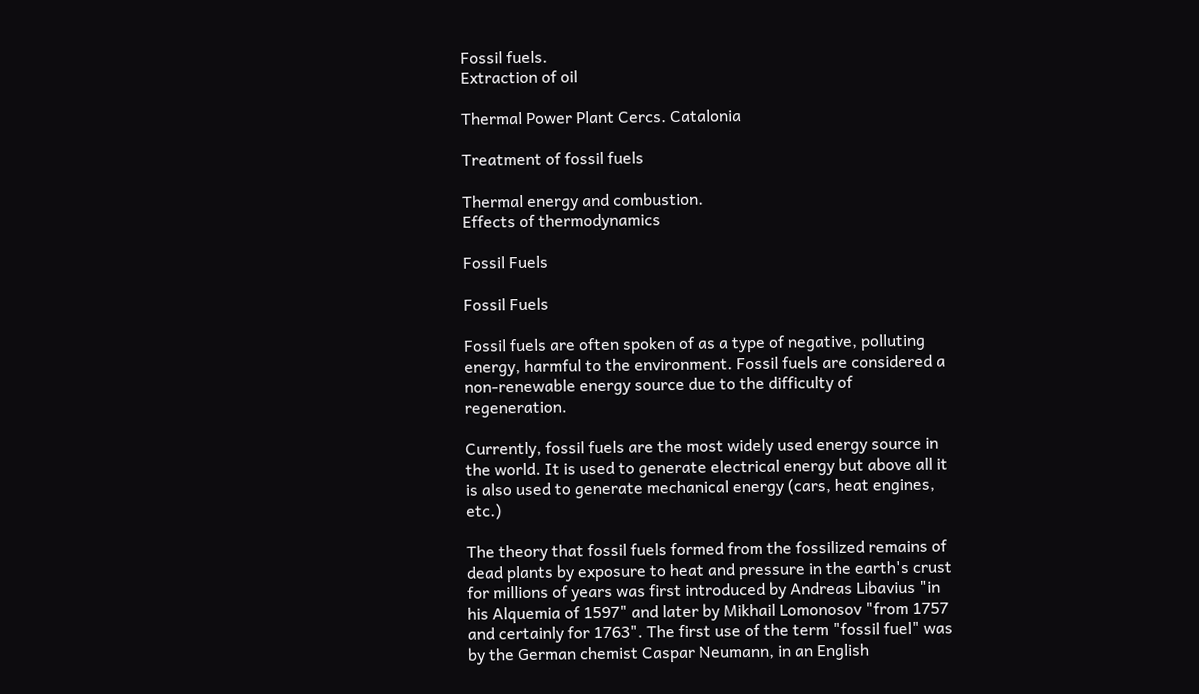Fossil fuels.
Extraction of oil

Thermal Power Plant Cercs. Catalonia

Treatment of fossil fuels

Thermal energy and combustion.
Effects of thermodynamics

Fossil Fuels

Fossil Fuels

Fossil fuels are often spoken of as a type of negative, polluting energy, harmful to the environment. Fossil fuels are considered a non-renewable energy source due to the difficulty of regeneration.

Currently, fossil fuels are the most widely used energy source in the world. It is used to generate electrical energy but above all it is also used to generate mechanical energy (cars, heat engines, etc.)

The theory that fossil fuels formed from the fossilized remains of dead plants by exposure to heat and pressure in the earth's crust for millions of years was first introduced by Andreas Libavius "in his Alquemia of 1597" and later by Mikhail Lomonosov "from 1757 and certainly for 1763". The first use of the term "fossil fuel" was by the German chemist Caspar Neumann, in an English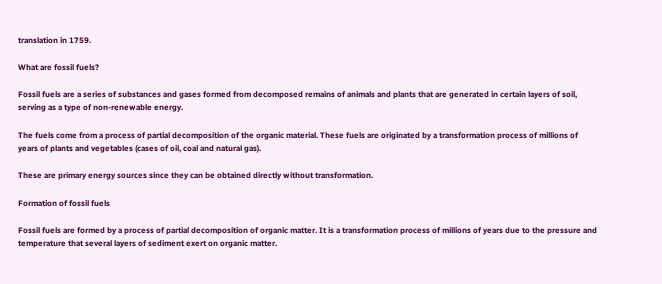translation in 1759.

What are fossil fuels?

Fossil fuels are a series of substances and gases formed from decomposed remains of animals and plants that are generated in certain layers of soil, serving as a type of non-renewable energy.

The fuels come from a process of partial decomposition of the organic material. These fuels are originated by a transformation process of millions of years of plants and vegetables (cases of oil, coal and natural gas).

These are primary energy sources since they can be obtained directly without transformation.

Formation of fossil fuels

Fossil fuels are formed by a process of partial decomposition of organic matter. It is a transformation process of millions of years due to the pressure and temperature that several layers of sediment exert on organic matter.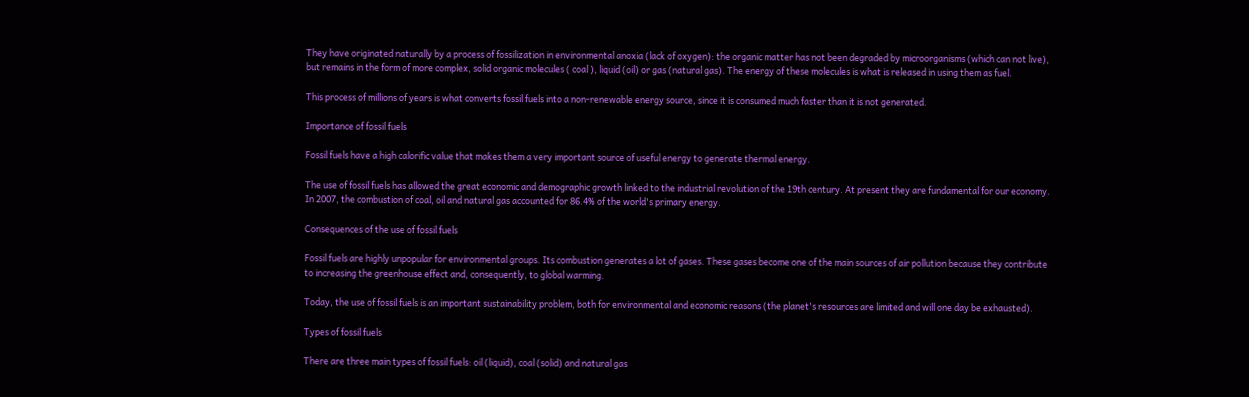They have originated naturally by a process of fossilization in environmental anoxia (lack of oxygen): the organic matter has not been degraded by microorganisms (which can not live), but remains in the form of more complex, solid organic molecules ( coal ), liquid (oil) or gas (natural gas). The energy of these molecules is what is released in using them as fuel.

This process of millions of years is what converts fossil fuels into a non-renewable energy source, since it is consumed much faster than it is not generated.

Importance of fossil fuels

Fossil fuels have a high calorific value that makes them a very important source of useful energy to generate thermal energy.

The use of fossil fuels has allowed the great economic and demographic growth linked to the industrial revolution of the 19th century. At present they are fundamental for our economy. In 2007, the combustion of coal, oil and natural gas accounted for 86.4% of the world's primary energy.

Consequences of the use of fossil fuels

Fossil fuels are highly unpopular for environmental groups. Its combustion generates a lot of gases. These gases become one of the main sources of air pollution because they contribute to increasing the greenhouse effect and, consequently, to global warming.

Today, the use of fossil fuels is an important sustainability problem, both for environmental and economic reasons (the planet's resources are limited and will one day be exhausted).

Types of fossil fuels

There are three main types of fossil fuels: oil (liquid), coal (solid) and natural gas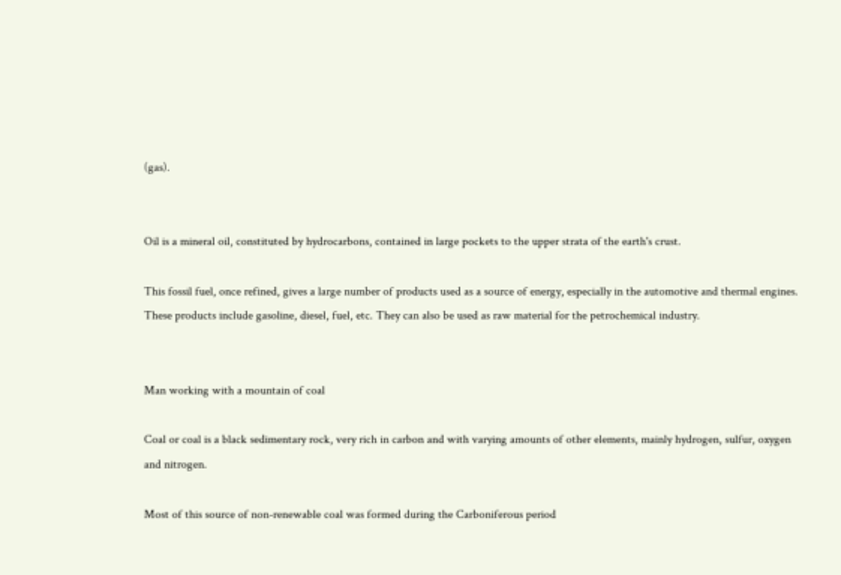(gas).


Oil is a mineral oil, constituted by hydrocarbons, contained in large pockets to the upper strata of the earth's crust.

This fossil fuel, once refined, gives a large number of products used as a source of energy, especially in the automotive and thermal engines. These products include gasoline, diesel, fuel, etc. They can also be used as raw material for the petrochemical industry.


Man working with a mountain of coal

Coal or coal is a black sedimentary rock, very rich in carbon and with varying amounts of other elements, mainly hydrogen, sulfur, oxygen and nitrogen.

Most of this source of non-renewable coal was formed during the Carboniferous period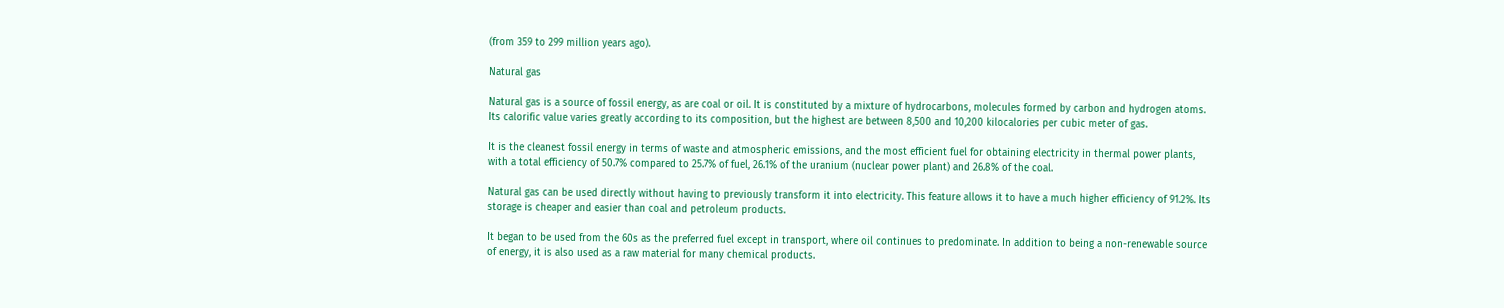(from 359 to 299 million years ago).

Natural gas

Natural gas is a source of fossil energy, as are coal or oil. It is constituted by a mixture of hydrocarbons, molecules formed by carbon and hydrogen atoms. Its calorific value varies greatly according to its composition, but the highest are between 8,500 and 10,200 kilocalories per cubic meter of gas.

It is the cleanest fossil energy in terms of waste and atmospheric emissions, and the most efficient fuel for obtaining electricity in thermal power plants, with a total efficiency of 50.7% compared to 25.7% of fuel, 26.1% of the uranium (nuclear power plant) and 26.8% of the coal.

Natural gas can be used directly without having to previously transform it into electricity. This feature allows it to have a much higher efficiency of 91.2%. Its storage is cheaper and easier than coal and petroleum products.

It began to be used from the 60s as the preferred fuel except in transport, where oil continues to predominate. In addition to being a non-renewable source of energy, it is also used as a raw material for many chemical products.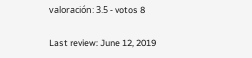valoración: 3.5 - votos 8

Last review: June 12, 2019